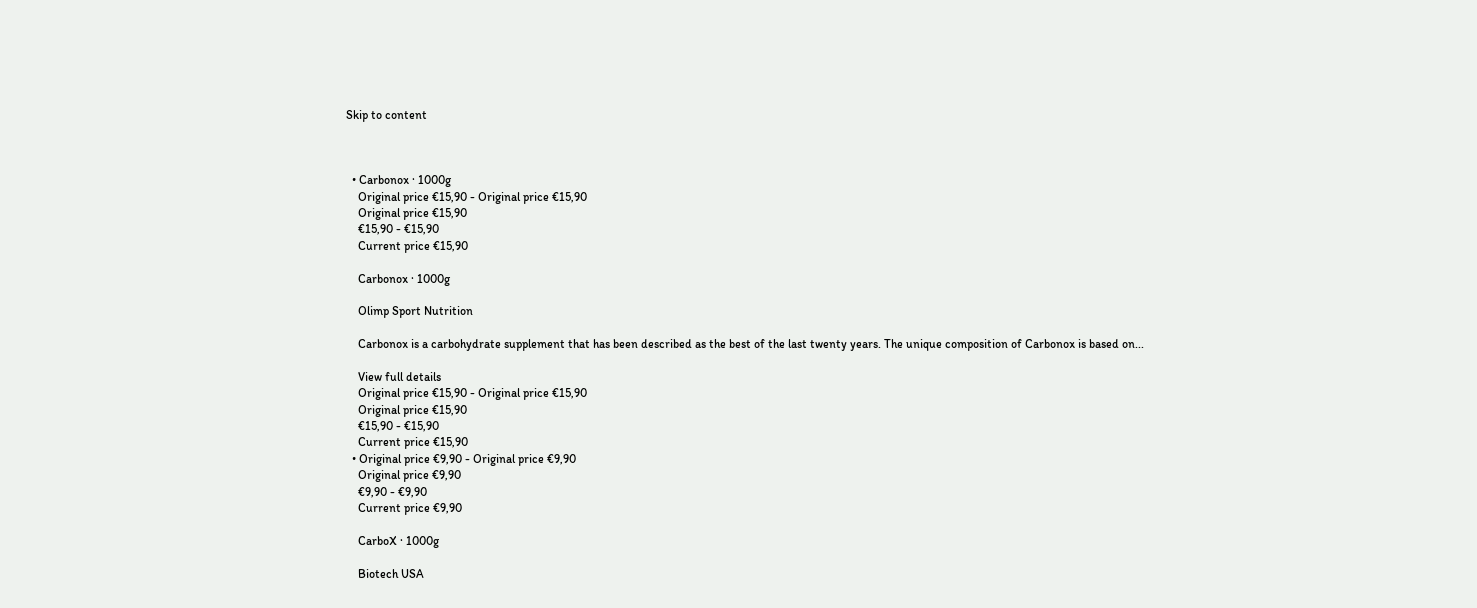Skip to content



  • Carbonox · 1000g
    Original price €15,90 - Original price €15,90
    Original price €15,90
    €15,90 - €15,90
    Current price €15,90

    Carbonox · 1000g

    Olimp Sport Nutrition

    Carbonox is a carbohydrate supplement that has been described as the best of the last twenty years. The unique composition of Carbonox is based on...

    View full details
    Original price €15,90 - Original price €15,90
    Original price €15,90
    €15,90 - €15,90
    Current price €15,90
  • Original price €9,90 - Original price €9,90
    Original price €9,90
    €9,90 - €9,90
    Current price €9,90

    CarboX · 1000g

    Biotech USA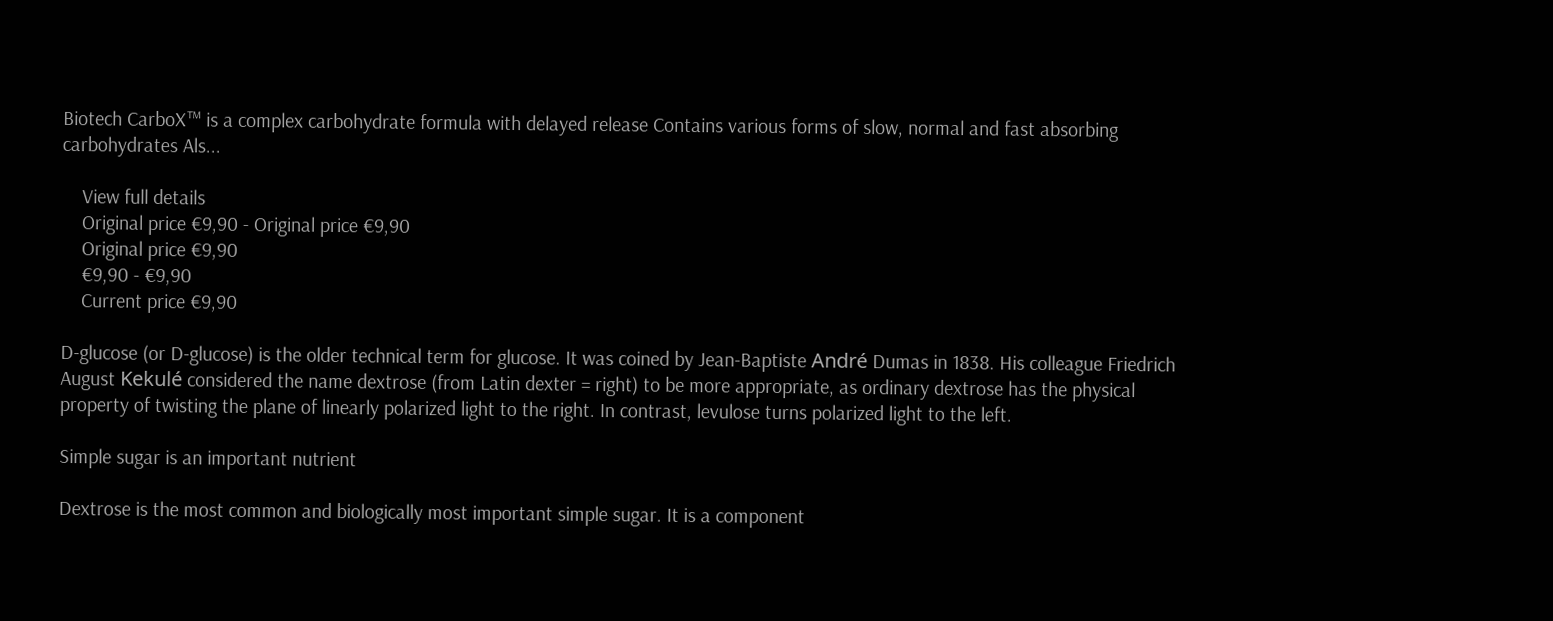Biotech CarboX™ is a complex carbohydrate formula with delayed release Contains various forms of slow, normal and fast absorbing carbohydrates Als...

    View full details
    Original price €9,90 - Original price €9,90
    Original price €9,90
    €9,90 - €9,90
    Current price €9,90

D-glucose (or D-glucose) is the older technical term for glucose. It was coined by Jean-Baptiste André Dumas in 1838. His colleague Friedrich August Kekulé considered the name dextrose (from Latin dexter = right) to be more appropriate, as ordinary dextrose has the physical property of twisting the plane of linearly polarized light to the right. In contrast, levulose turns polarized light to the left.

Simple sugar is an important nutrient

Dextrose is the most common and biologically most important simple sugar. It is a component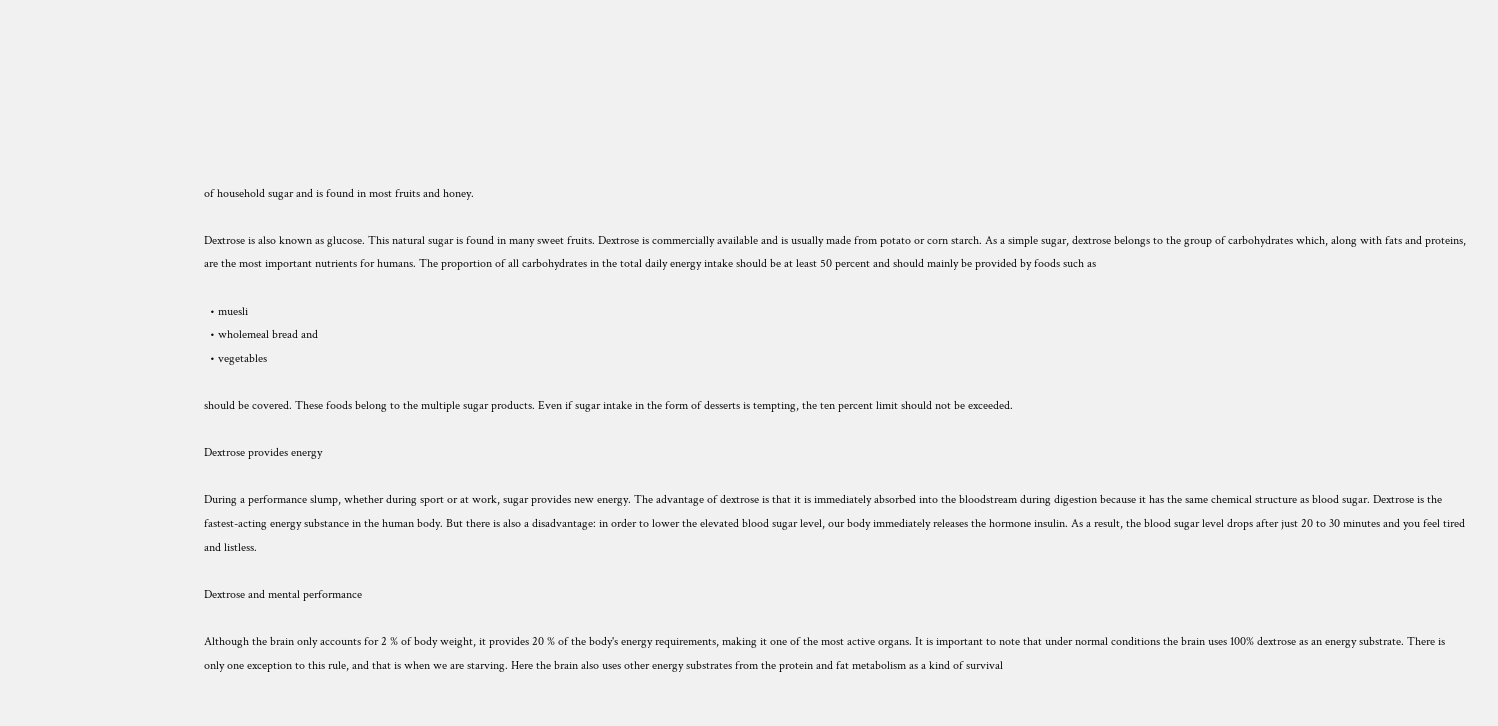of household sugar and is found in most fruits and honey.

Dextrose is also known as glucose. This natural sugar is found in many sweet fruits. Dextrose is commercially available and is usually made from potato or corn starch. As a simple sugar, dextrose belongs to the group of carbohydrates which, along with fats and proteins, are the most important nutrients for humans. The proportion of all carbohydrates in the total daily energy intake should be at least 50 percent and should mainly be provided by foods such as

  • muesli
  • wholemeal bread and
  • vegetables

should be covered. These foods belong to the multiple sugar products. Even if sugar intake in the form of desserts is tempting, the ten percent limit should not be exceeded.

Dextrose provides energy

During a performance slump, whether during sport or at work, sugar provides new energy. The advantage of dextrose is that it is immediately absorbed into the bloodstream during digestion because it has the same chemical structure as blood sugar. Dextrose is the fastest-acting energy substance in the human body. But there is also a disadvantage: in order to lower the elevated blood sugar level, our body immediately releases the hormone insulin. As a result, the blood sugar level drops after just 20 to 30 minutes and you feel tired and listless.

Dextrose and mental performance

Although the brain only accounts for 2 % of body weight, it provides 20 % of the body's energy requirements, making it one of the most active organs. It is important to note that under normal conditions the brain uses 100% dextrose as an energy substrate. There is only one exception to this rule, and that is when we are starving. Here the brain also uses other energy substrates from the protein and fat metabolism as a kind of survival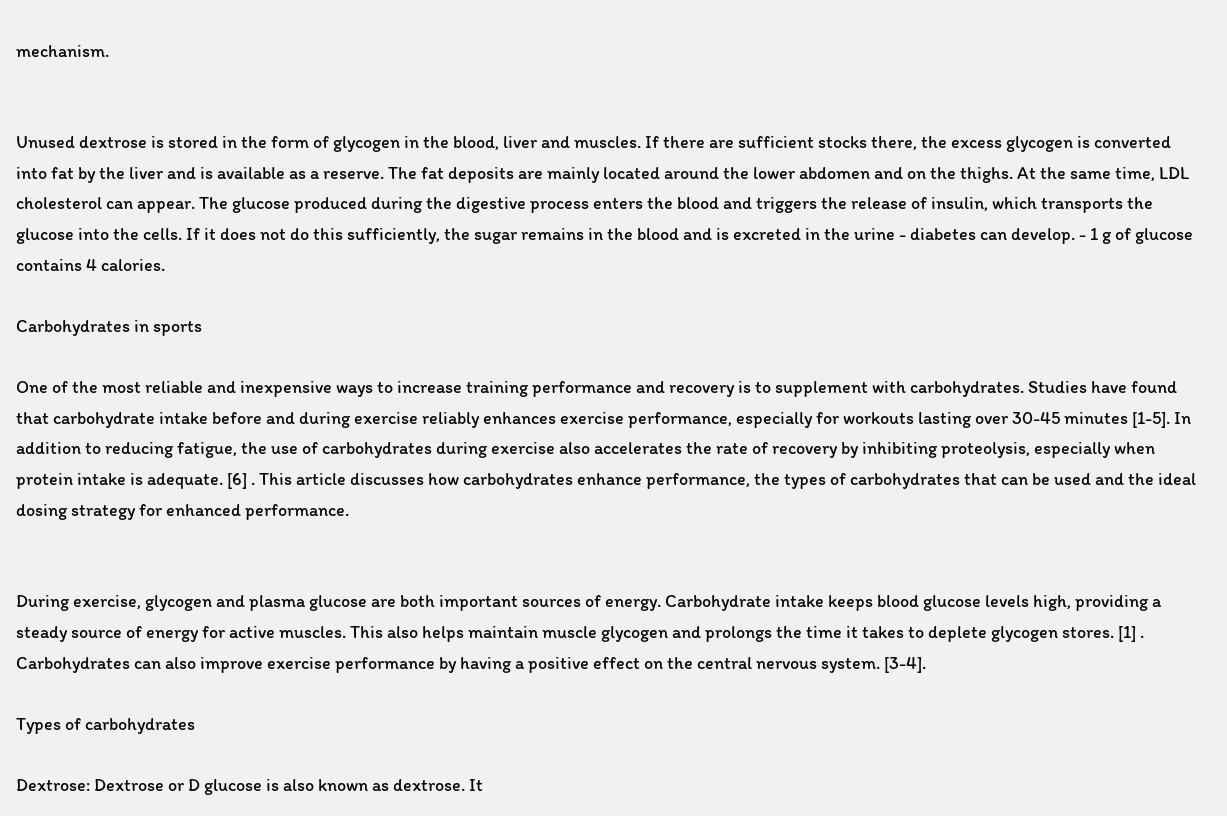mechanism.


Unused dextrose is stored in the form of glycogen in the blood, liver and muscles. If there are sufficient stocks there, the excess glycogen is converted into fat by the liver and is available as a reserve. The fat deposits are mainly located around the lower abdomen and on the thighs. At the same time, LDL cholesterol can appear. The glucose produced during the digestive process enters the blood and triggers the release of insulin, which transports the glucose into the cells. If it does not do this sufficiently, the sugar remains in the blood and is excreted in the urine - diabetes can develop. - 1 g of glucose contains 4 calories.

Carbohydrates in sports

One of the most reliable and inexpensive ways to increase training performance and recovery is to supplement with carbohydrates. Studies have found that carbohydrate intake before and during exercise reliably enhances exercise performance, especially for workouts lasting over 30-45 minutes [1-5]. In addition to reducing fatigue, the use of carbohydrates during exercise also accelerates the rate of recovery by inhibiting proteolysis, especially when protein intake is adequate. [6] . This article discusses how carbohydrates enhance performance, the types of carbohydrates that can be used and the ideal dosing strategy for enhanced performance.


During exercise, glycogen and plasma glucose are both important sources of energy. Carbohydrate intake keeps blood glucose levels high, providing a steady source of energy for active muscles. This also helps maintain muscle glycogen and prolongs the time it takes to deplete glycogen stores. [1] . Carbohydrates can also improve exercise performance by having a positive effect on the central nervous system. [3-4].

Types of carbohydrates

Dextrose: Dextrose or D glucose is also known as dextrose. It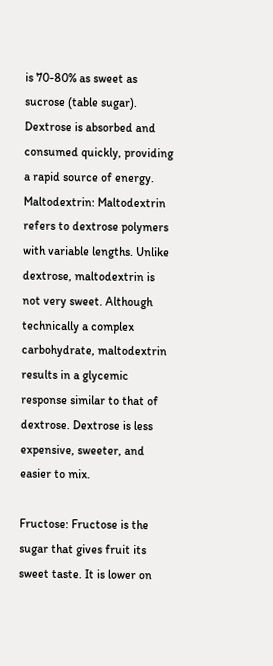is 70-80% as sweet as sucrose (table sugar). Dextrose is absorbed and consumed quickly, providing a rapid source of energy. Maltodextrin: Maltodextrin refers to dextrose polymers with variable lengths. Unlike dextrose, maltodextrin is not very sweet. Although technically a complex carbohydrate, maltodextrin results in a glycemic response similar to that of dextrose. Dextrose is less expensive, sweeter, and easier to mix.

Fructose: Fructose is the sugar that gives fruit its sweet taste. It is lower on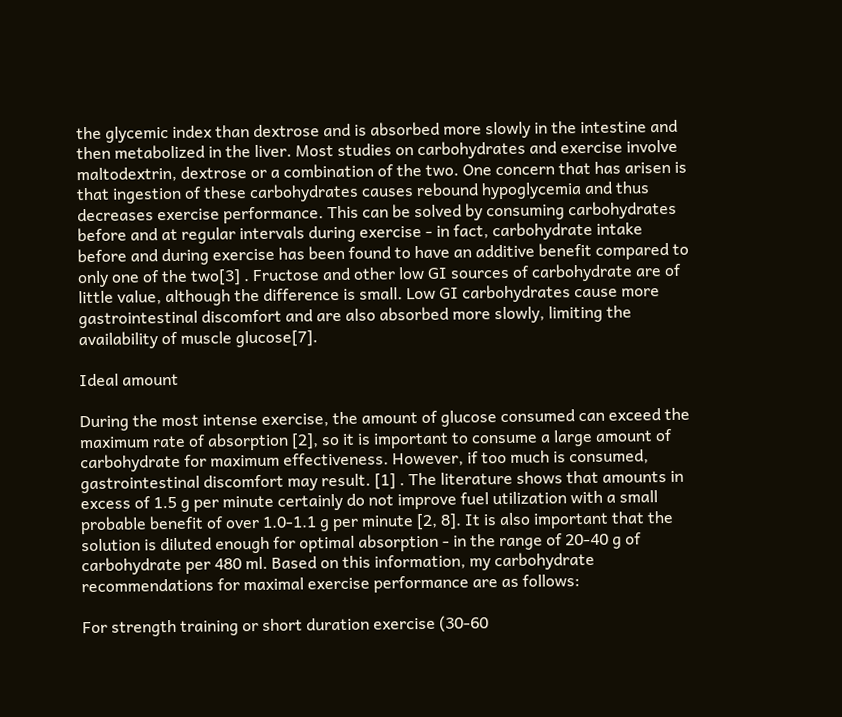the glycemic index than dextrose and is absorbed more slowly in the intestine and then metabolized in the liver. Most studies on carbohydrates and exercise involve maltodextrin, dextrose or a combination of the two. One concern that has arisen is that ingestion of these carbohydrates causes rebound hypoglycemia and thus decreases exercise performance. This can be solved by consuming carbohydrates before and at regular intervals during exercise - in fact, carbohydrate intake before and during exercise has been found to have an additive benefit compared to only one of the two[3] . Fructose and other low GI sources of carbohydrate are of little value, although the difference is small. Low GI carbohydrates cause more gastrointestinal discomfort and are also absorbed more slowly, limiting the availability of muscle glucose[7].

Ideal amount

During the most intense exercise, the amount of glucose consumed can exceed the maximum rate of absorption [2], so it is important to consume a large amount of carbohydrate for maximum effectiveness. However, if too much is consumed, gastrointestinal discomfort may result. [1] . The literature shows that amounts in excess of 1.5 g per minute certainly do not improve fuel utilization with a small probable benefit of over 1.0-1.1 g per minute [2, 8]. It is also important that the solution is diluted enough for optimal absorption - in the range of 20-40 g of carbohydrate per 480 ml. Based on this information, my carbohydrate recommendations for maximal exercise performance are as follows:

For strength training or short duration exercise (30-60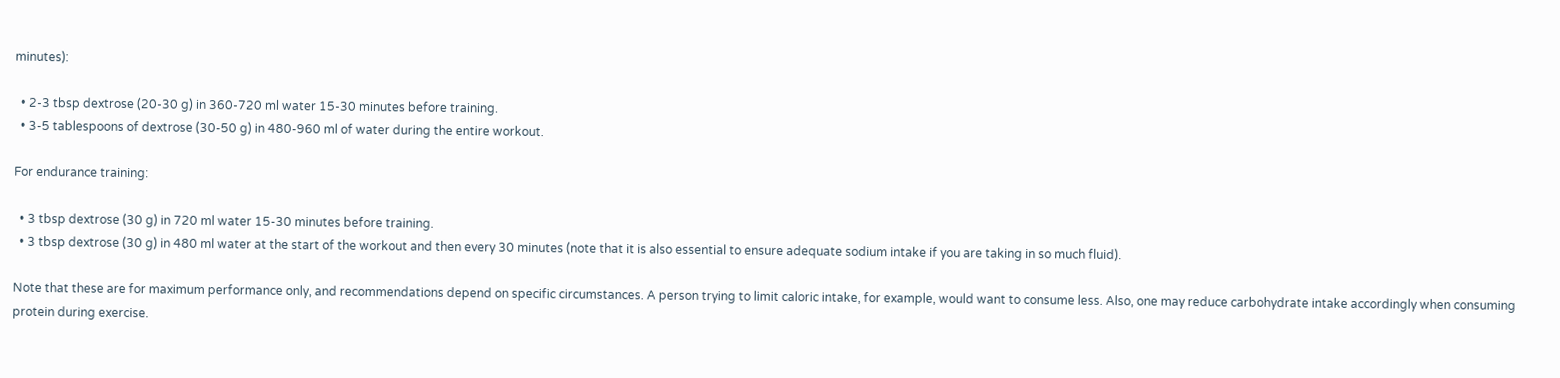minutes):

  • 2-3 tbsp dextrose (20-30 g) in 360-720 ml water 15-30 minutes before training.
  • 3-5 tablespoons of dextrose (30-50 g) in 480-960 ml of water during the entire workout.

For endurance training:

  • 3 tbsp dextrose (30 g) in 720 ml water 15-30 minutes before training.
  • 3 tbsp dextrose (30 g) in 480 ml water at the start of the workout and then every 30 minutes (note that it is also essential to ensure adequate sodium intake if you are taking in so much fluid).

Note that these are for maximum performance only, and recommendations depend on specific circumstances. A person trying to limit caloric intake, for example, would want to consume less. Also, one may reduce carbohydrate intake accordingly when consuming protein during exercise.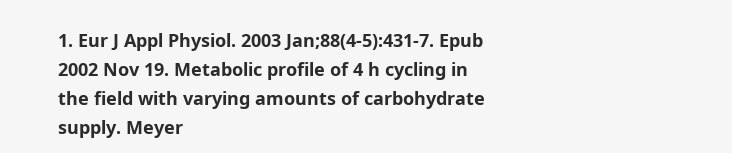1. Eur J Appl Physiol. 2003 Jan;88(4-5):431-7. Epub 2002 Nov 19. Metabolic profile of 4 h cycling in the field with varying amounts of carbohydrate supply. Meyer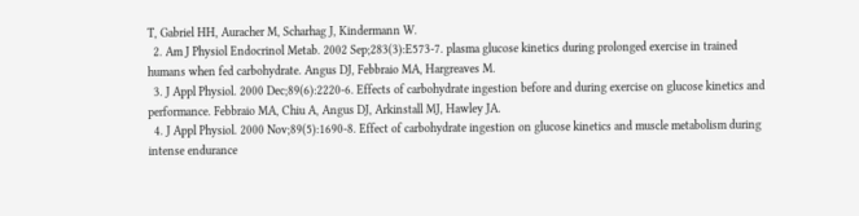T, Gabriel HH, Auracher M, Scharhag J, Kindermann W.
  2. Am J Physiol Endocrinol Metab. 2002 Sep;283(3):E573-7. plasma glucose kinetics during prolonged exercise in trained humans when fed carbohydrate. Angus DJ, Febbraio MA, Hargreaves M.
  3. J Appl Physiol. 2000 Dec;89(6):2220-6. Effects of carbohydrate ingestion before and during exercise on glucose kinetics and performance. Febbraio MA, Chiu A, Angus DJ, Arkinstall MJ, Hawley JA.
  4. J Appl Physiol. 2000 Nov;89(5):1690-8. Effect of carbohydrate ingestion on glucose kinetics and muscle metabolism during intense endurance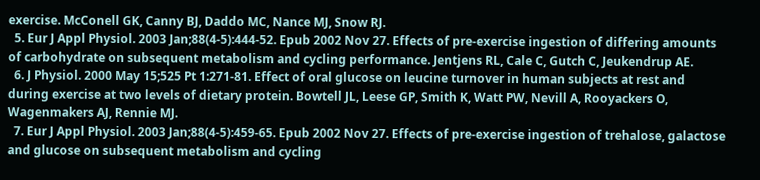exercise. McConell GK, Canny BJ, Daddo MC, Nance MJ, Snow RJ.
  5. Eur J Appl Physiol. 2003 Jan;88(4-5):444-52. Epub 2002 Nov 27. Effects of pre-exercise ingestion of differing amounts of carbohydrate on subsequent metabolism and cycling performance. Jentjens RL, Cale C, Gutch C, Jeukendrup AE.
  6. J Physiol. 2000 May 15;525 Pt 1:271-81. Effect of oral glucose on leucine turnover in human subjects at rest and during exercise at two levels of dietary protein. Bowtell JL, Leese GP, Smith K, Watt PW, Nevill A, Rooyackers O, Wagenmakers AJ, Rennie MJ.
  7. Eur J Appl Physiol. 2003 Jan;88(4-5):459-65. Epub 2002 Nov 27. Effects of pre-exercise ingestion of trehalose, galactose and glucose on subsequent metabolism and cycling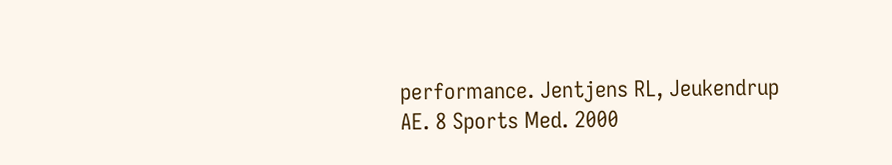performance. Jentjens RL, Jeukendrup AE. 8 Sports Med. 2000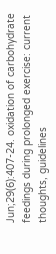Jun;29(6):407-24. oxidation of carbohydrate feedings during prolonged exercise: current thoughts, guidelines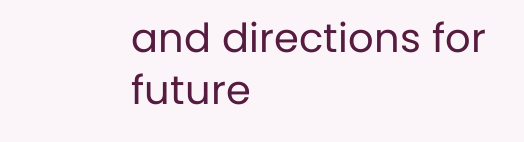and directions for future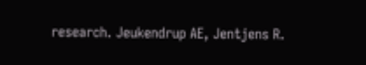research. Jeukendrup AE, Jentjens R.